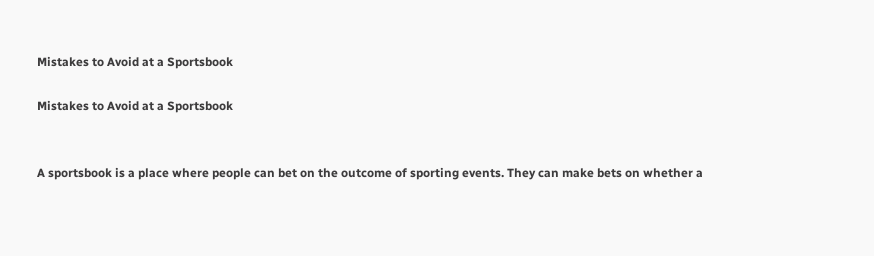Mistakes to Avoid at a Sportsbook

Mistakes to Avoid at a Sportsbook


A sportsbook is a place where people can bet on the outcome of sporting events. They can make bets on whether a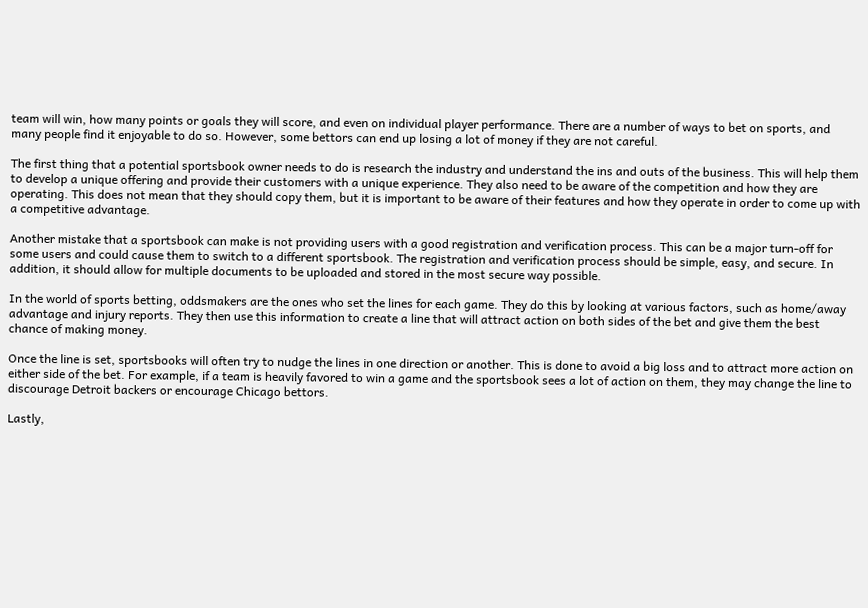team will win, how many points or goals they will score, and even on individual player performance. There are a number of ways to bet on sports, and many people find it enjoyable to do so. However, some bettors can end up losing a lot of money if they are not careful.

The first thing that a potential sportsbook owner needs to do is research the industry and understand the ins and outs of the business. This will help them to develop a unique offering and provide their customers with a unique experience. They also need to be aware of the competition and how they are operating. This does not mean that they should copy them, but it is important to be aware of their features and how they operate in order to come up with a competitive advantage.

Another mistake that a sportsbook can make is not providing users with a good registration and verification process. This can be a major turn-off for some users and could cause them to switch to a different sportsbook. The registration and verification process should be simple, easy, and secure. In addition, it should allow for multiple documents to be uploaded and stored in the most secure way possible.

In the world of sports betting, oddsmakers are the ones who set the lines for each game. They do this by looking at various factors, such as home/away advantage and injury reports. They then use this information to create a line that will attract action on both sides of the bet and give them the best chance of making money.

Once the line is set, sportsbooks will often try to nudge the lines in one direction or another. This is done to avoid a big loss and to attract more action on either side of the bet. For example, if a team is heavily favored to win a game and the sportsbook sees a lot of action on them, they may change the line to discourage Detroit backers or encourage Chicago bettors.

Lastly,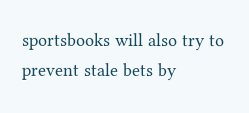sportsbooks will also try to prevent stale bets by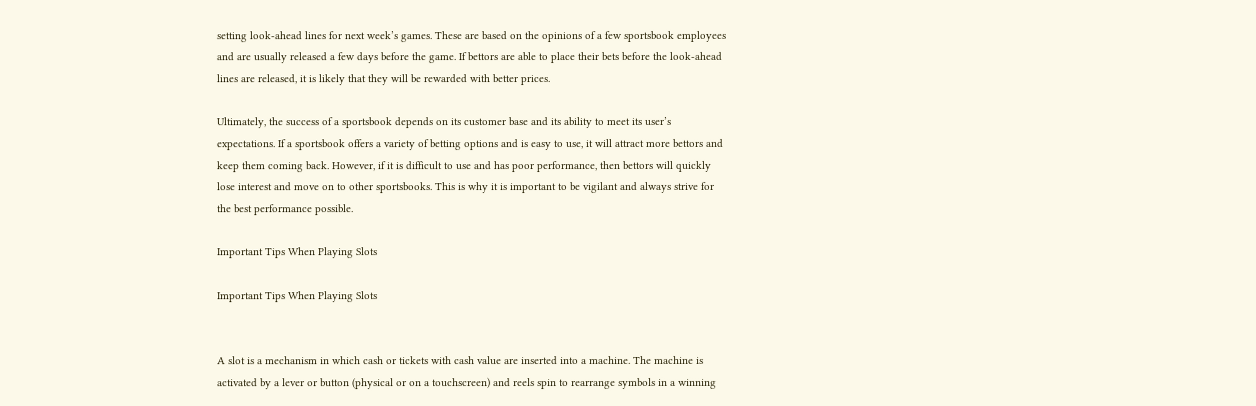setting look-ahead lines for next week’s games. These are based on the opinions of a few sportsbook employees and are usually released a few days before the game. If bettors are able to place their bets before the look-ahead lines are released, it is likely that they will be rewarded with better prices.

Ultimately, the success of a sportsbook depends on its customer base and its ability to meet its user’s expectations. If a sportsbook offers a variety of betting options and is easy to use, it will attract more bettors and keep them coming back. However, if it is difficult to use and has poor performance, then bettors will quickly lose interest and move on to other sportsbooks. This is why it is important to be vigilant and always strive for the best performance possible.

Important Tips When Playing Slots

Important Tips When Playing Slots


A slot is a mechanism in which cash or tickets with cash value are inserted into a machine. The machine is activated by a lever or button (physical or on a touchscreen) and reels spin to rearrange symbols in a winning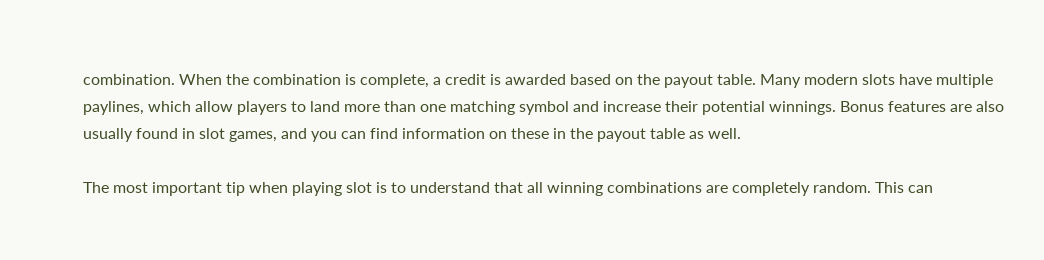combination. When the combination is complete, a credit is awarded based on the payout table. Many modern slots have multiple paylines, which allow players to land more than one matching symbol and increase their potential winnings. Bonus features are also usually found in slot games, and you can find information on these in the payout table as well.

The most important tip when playing slot is to understand that all winning combinations are completely random. This can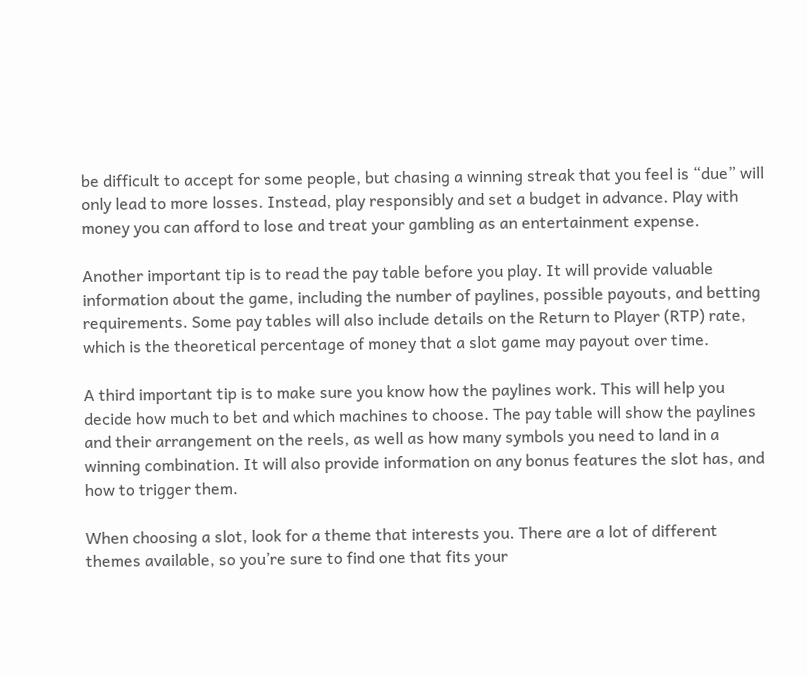be difficult to accept for some people, but chasing a winning streak that you feel is “due” will only lead to more losses. Instead, play responsibly and set a budget in advance. Play with money you can afford to lose and treat your gambling as an entertainment expense.

Another important tip is to read the pay table before you play. It will provide valuable information about the game, including the number of paylines, possible payouts, and betting requirements. Some pay tables will also include details on the Return to Player (RTP) rate, which is the theoretical percentage of money that a slot game may payout over time.

A third important tip is to make sure you know how the paylines work. This will help you decide how much to bet and which machines to choose. The pay table will show the paylines and their arrangement on the reels, as well as how many symbols you need to land in a winning combination. It will also provide information on any bonus features the slot has, and how to trigger them.

When choosing a slot, look for a theme that interests you. There are a lot of different themes available, so you’re sure to find one that fits your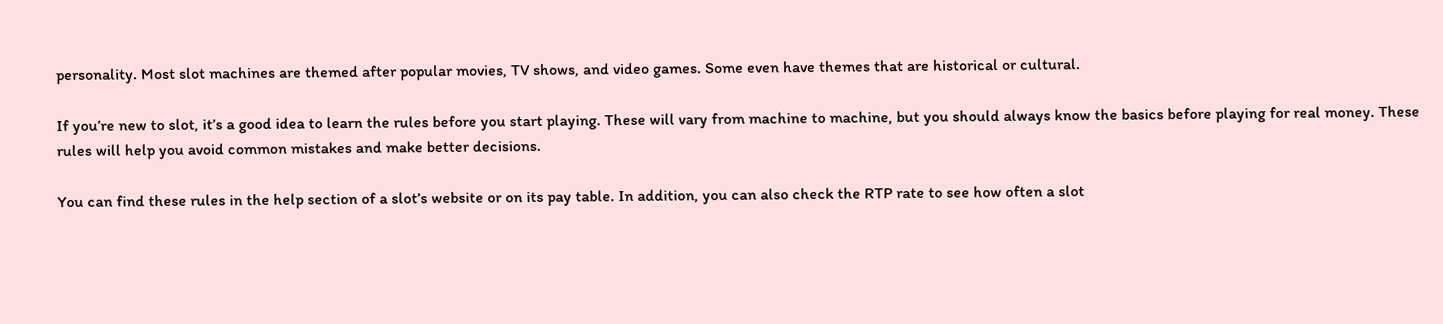personality. Most slot machines are themed after popular movies, TV shows, and video games. Some even have themes that are historical or cultural.

If you’re new to slot, it’s a good idea to learn the rules before you start playing. These will vary from machine to machine, but you should always know the basics before playing for real money. These rules will help you avoid common mistakes and make better decisions.

You can find these rules in the help section of a slot’s website or on its pay table. In addition, you can also check the RTP rate to see how often a slot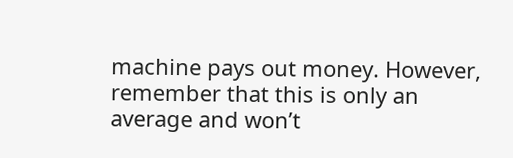machine pays out money. However, remember that this is only an average and won’t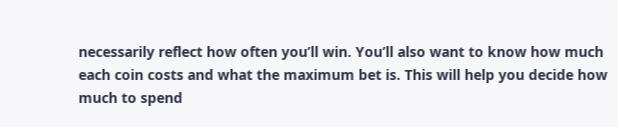necessarily reflect how often you’ll win. You’ll also want to know how much each coin costs and what the maximum bet is. This will help you decide how much to spend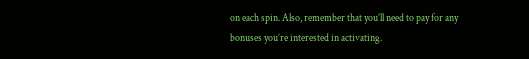on each spin. Also, remember that you’ll need to pay for any bonuses you’re interested in activating.